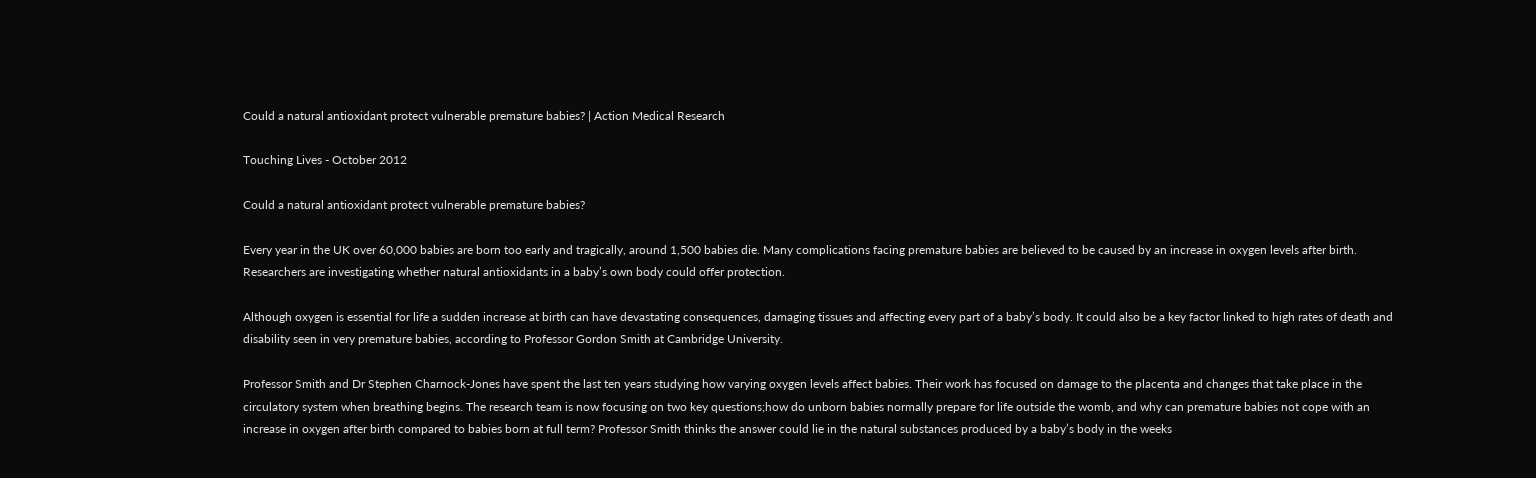Could a natural antioxidant protect vulnerable premature babies? | Action Medical Research

Touching Lives - October 2012

Could a natural antioxidant protect vulnerable premature babies?

Every year in the UK over 60,000 babies are born too early and tragically, around 1,500 babies die. Many complications facing premature babies are believed to be caused by an increase in oxygen levels after birth. Researchers are investigating whether natural antioxidants in a baby’s own body could offer protection.

Although oxygen is essential for life a sudden increase at birth can have devastating consequences, damaging tissues and affecting every part of a baby’s body. It could also be a key factor linked to high rates of death and disability seen in very premature babies, according to Professor Gordon Smith at Cambridge University.

Professor Smith and Dr Stephen Charnock-Jones have spent the last ten years studying how varying oxygen levels affect babies. Their work has focused on damage to the placenta and changes that take place in the circulatory system when breathing begins. The research team is now focusing on two key questions;how do unborn babies normally prepare for life outside the womb, and why can premature babies not cope with an increase in oxygen after birth compared to babies born at full term? Professor Smith thinks the answer could lie in the natural substances produced by a baby’s body in the weeks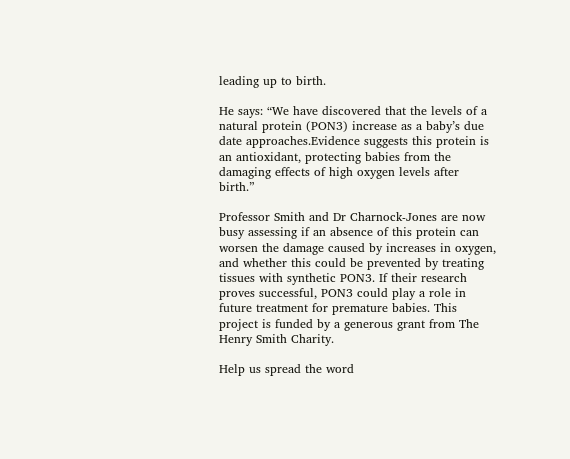leading up to birth.

He says: “We have discovered that the levels of a natural protein (PON3) increase as a baby’s due date approaches.Evidence suggests this protein is an antioxidant, protecting babies from the damaging effects of high oxygen levels after birth.”

Professor Smith and Dr Charnock-Jones are now busy assessing if an absence of this protein can worsen the damage caused by increases in oxygen, and whether this could be prevented by treating tissues with synthetic PON3. If their research proves successful, PON3 could play a role in future treatment for premature babies. This project is funded by a generous grant from The Henry Smith Charity.

Help us spread the word